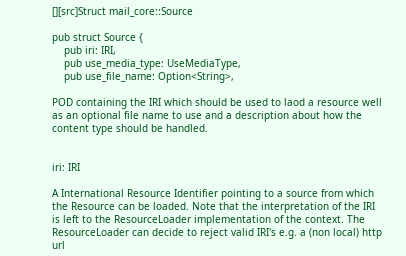[][src]Struct mail_core::Source

pub struct Source {
    pub iri: IRI,
    pub use_media_type: UseMediaType,
    pub use_file_name: Option<String>,

POD containing the IRI which should be used to laod a resource well as an optional file name to use and a description about how the content type should be handled.


iri: IRI

A International Resource Identifier pointing to a source from which the Resource can be loaded. Note that the interpretation of the IRI is left to the ResourceLoader implementation of the context. The ResourceLoader can decide to reject valid IRI's e.g. a (non local) http url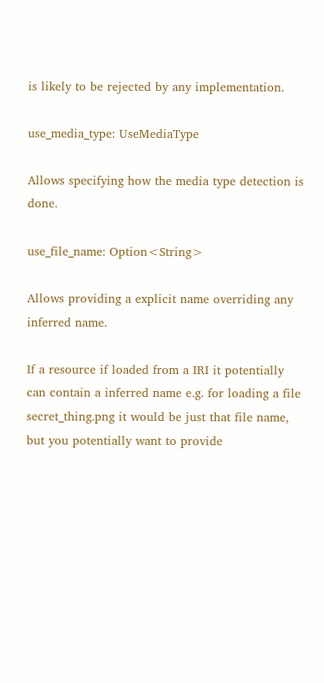is likely to be rejected by any implementation.

use_media_type: UseMediaType

Allows specifying how the media type detection is done.

use_file_name: Option<String>

Allows providing a explicit name overriding any inferred name.

If a resource if loaded from a IRI it potentially can contain a inferred name e.g. for loading a file secret_thing.png it would be just that file name, but you potentially want to provide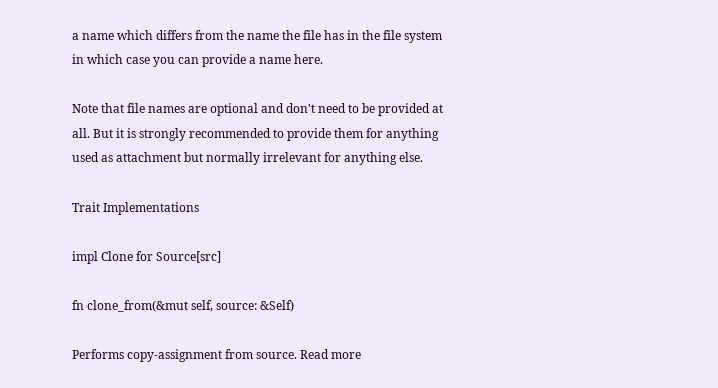a name which differs from the name the file has in the file system in which case you can provide a name here.

Note that file names are optional and don't need to be provided at all. But it is strongly recommended to provide them for anything used as attachment but normally irrelevant for anything else.

Trait Implementations

impl Clone for Source[src]

fn clone_from(&mut self, source: &Self)

Performs copy-assignment from source. Read more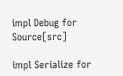impl Debug for Source[src]

impl Serialize for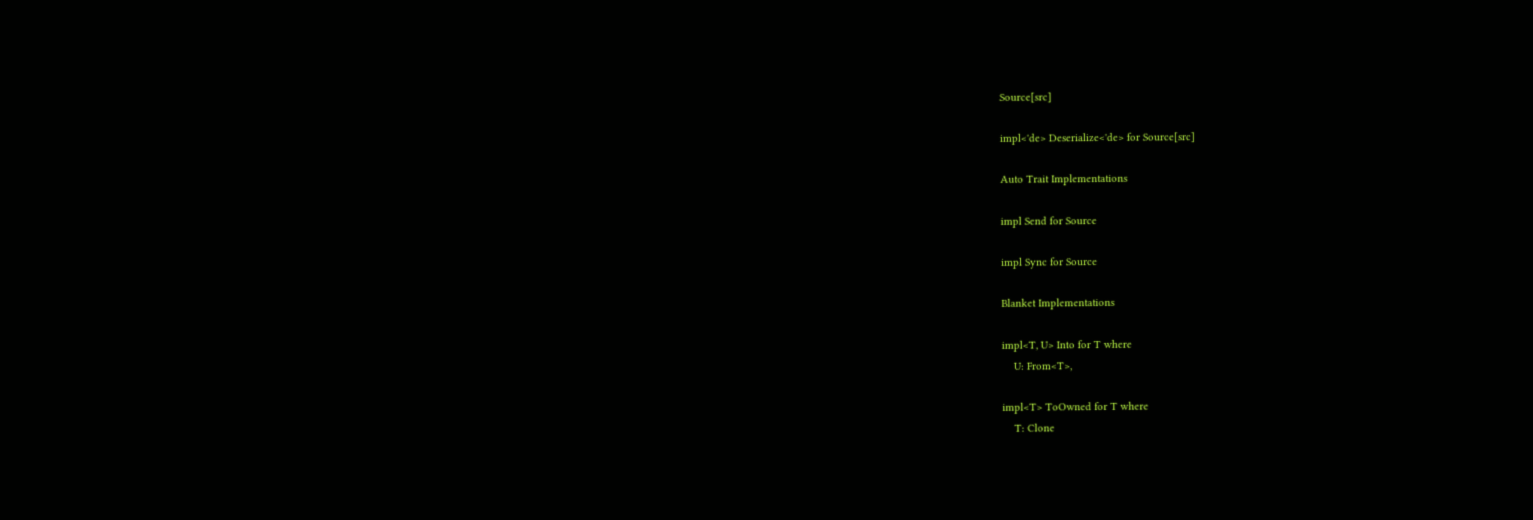Source[src]

impl<'de> Deserialize<'de> for Source[src]

Auto Trait Implementations

impl Send for Source

impl Sync for Source

Blanket Implementations

impl<T, U> Into for T where
    U: From<T>,

impl<T> ToOwned for T where
    T: Clone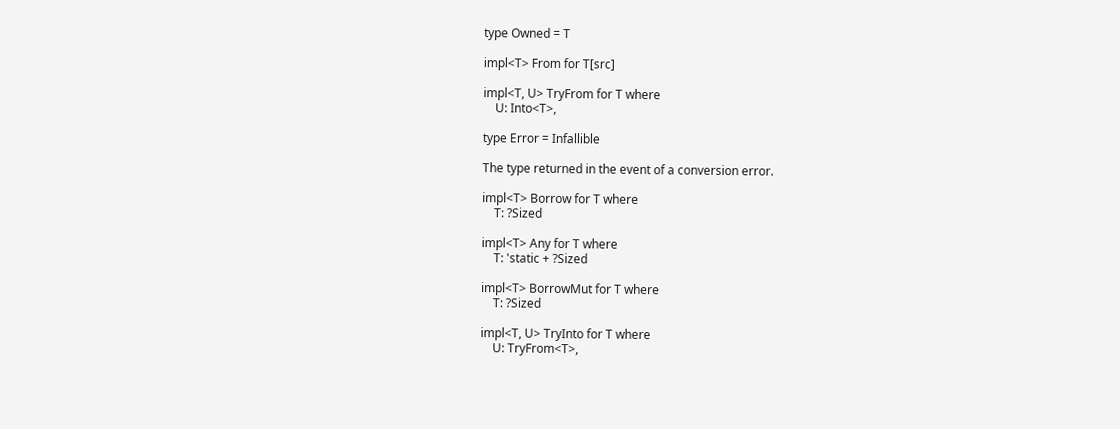type Owned = T

impl<T> From for T[src]

impl<T, U> TryFrom for T where
    U: Into<T>,

type Error = Infallible

The type returned in the event of a conversion error.

impl<T> Borrow for T where
    T: ?Sized

impl<T> Any for T where
    T: 'static + ?Sized

impl<T> BorrowMut for T where
    T: ?Sized

impl<T, U> TryInto for T where
    U: TryFrom<T>,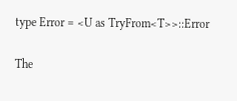type Error = <U as TryFrom<T>>::Error

The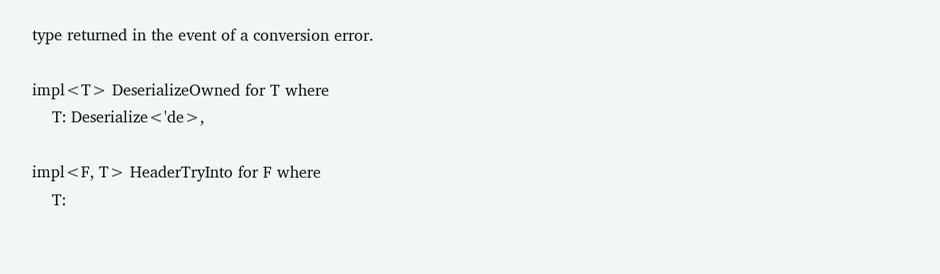type returned in the event of a conversion error.

impl<T> DeserializeOwned for T where
    T: Deserialize<'de>,

impl<F, T> HeaderTryInto for F where
    T: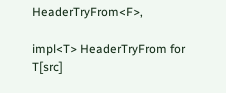HeaderTryFrom<F>,

impl<T> HeaderTryFrom for T[src]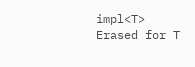impl<T> Erased for T